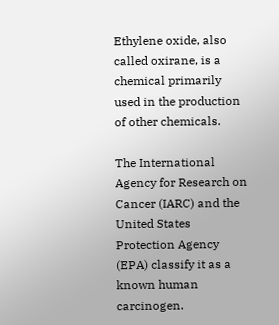Ethylene oxide, also called oxirane, is a chemical primarily used in the production of other chemicals.

The International Agency for Research on Cancer (IARC) and the United States Protection Agency (EPA) classify it as a known human carcinogen.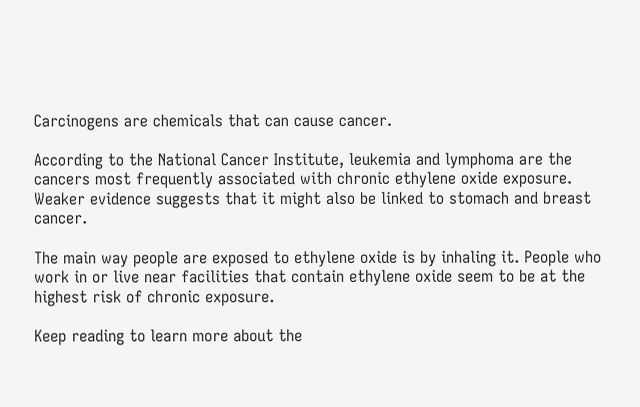Carcinogens are chemicals that can cause cancer.

According to the National Cancer Institute, leukemia and lymphoma are the cancers most frequently associated with chronic ethylene oxide exposure. Weaker evidence suggests that it might also be linked to stomach and breast cancer.

The main way people are exposed to ethylene oxide is by inhaling it. People who work in or live near facilities that contain ethylene oxide seem to be at the highest risk of chronic exposure.

Keep reading to learn more about the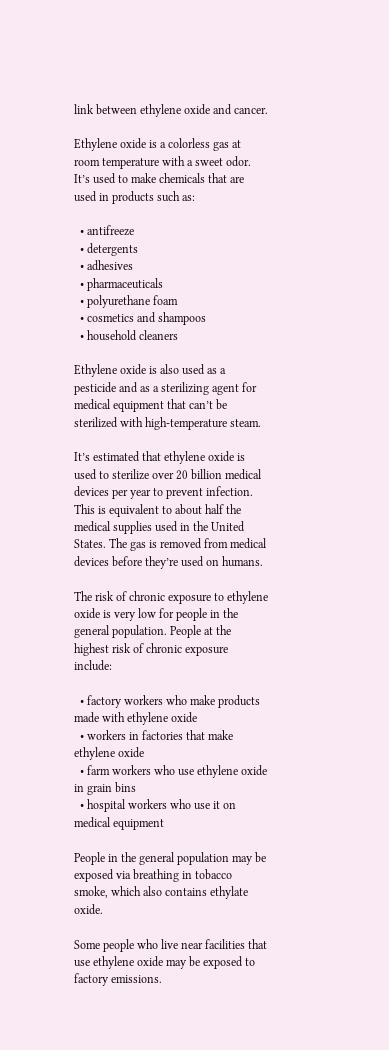link between ethylene oxide and cancer.

Ethylene oxide is a colorless gas at room temperature with a sweet odor. It’s used to make chemicals that are used in products such as:

  • antifreeze
  • detergents
  • adhesives
  • pharmaceuticals
  • polyurethane foam
  • cosmetics and shampoos
  • household cleaners

Ethylene oxide is also used as a pesticide and as a sterilizing agent for medical equipment that can’t be sterilized with high-temperature steam.

It’s estimated that ethylene oxide is used to sterilize over 20 billion medical devices per year to prevent infection. This is equivalent to about half the medical supplies used in the United States. The gas is removed from medical devices before they’re used on humans.

The risk of chronic exposure to ethylene oxide is very low for people in the general population. People at the highest risk of chronic exposure include:

  • factory workers who make products made with ethylene oxide
  • workers in factories that make ethylene oxide
  • farm workers who use ethylene oxide in grain bins
  • hospital workers who use it on medical equipment

People in the general population may be exposed via breathing in tobacco smoke, which also contains ethylate oxide.

Some people who live near facilities that use ethylene oxide may be exposed to factory emissions.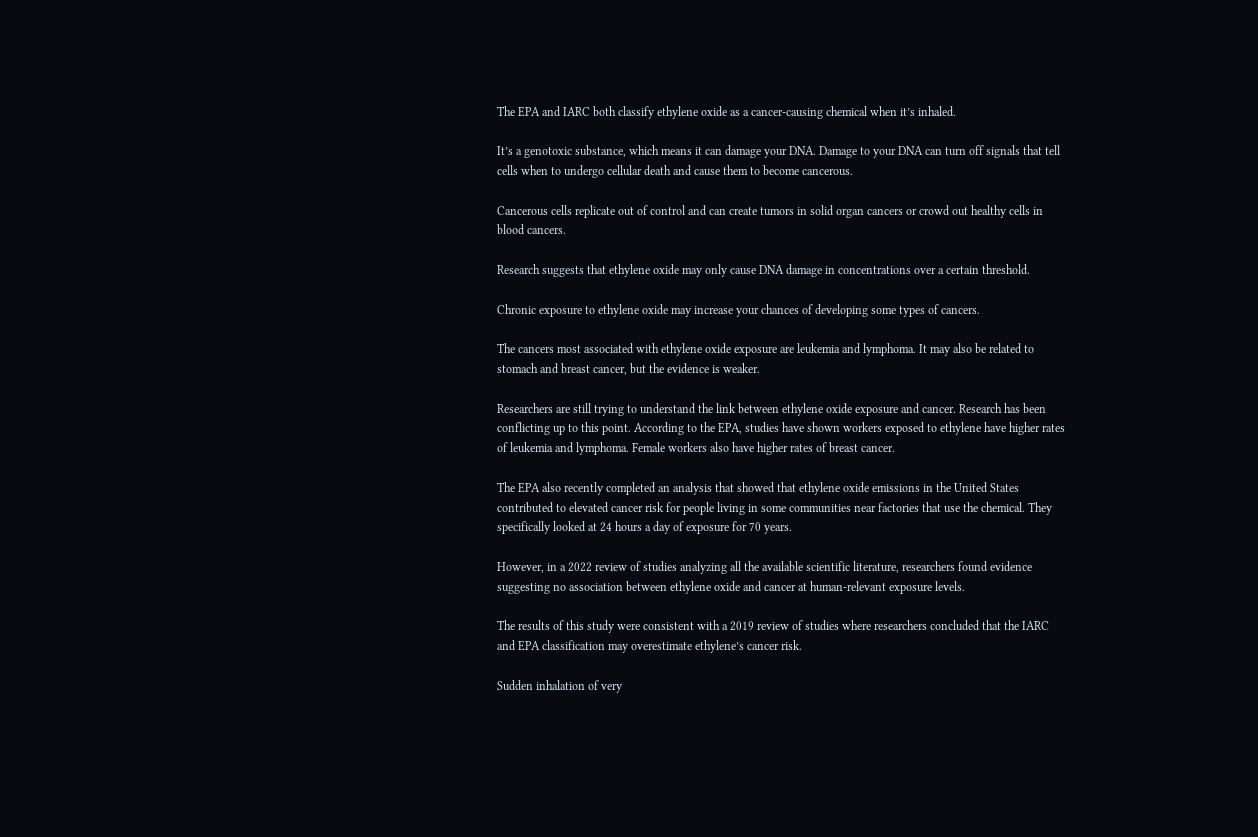The EPA and IARC both classify ethylene oxide as a cancer-causing chemical when it’s inhaled.

It’s a genotoxic substance, which means it can damage your DNA. Damage to your DNA can turn off signals that tell cells when to undergo cellular death and cause them to become cancerous.

Cancerous cells replicate out of control and can create tumors in solid organ cancers or crowd out healthy cells in blood cancers.

Research suggests that ethylene oxide may only cause DNA damage in concentrations over a certain threshold.

Chronic exposure to ethylene oxide may increase your chances of developing some types of cancers.

The cancers most associated with ethylene oxide exposure are leukemia and lymphoma. It may also be related to stomach and breast cancer, but the evidence is weaker.

Researchers are still trying to understand the link between ethylene oxide exposure and cancer. Research has been conflicting up to this point. According to the EPA, studies have shown workers exposed to ethylene have higher rates of leukemia and lymphoma. Female workers also have higher rates of breast cancer.

The EPA also recently completed an analysis that showed that ethylene oxide emissions in the United States contributed to elevated cancer risk for people living in some communities near factories that use the chemical. They specifically looked at 24 hours a day of exposure for 70 years.

However, in a 2022 review of studies analyzing all the available scientific literature, researchers found evidence suggesting no association between ethylene oxide and cancer at human-relevant exposure levels.

The results of this study were consistent with a 2019 review of studies where researchers concluded that the IARC and EPA classification may overestimate ethylene’s cancer risk.

Sudden inhalation of very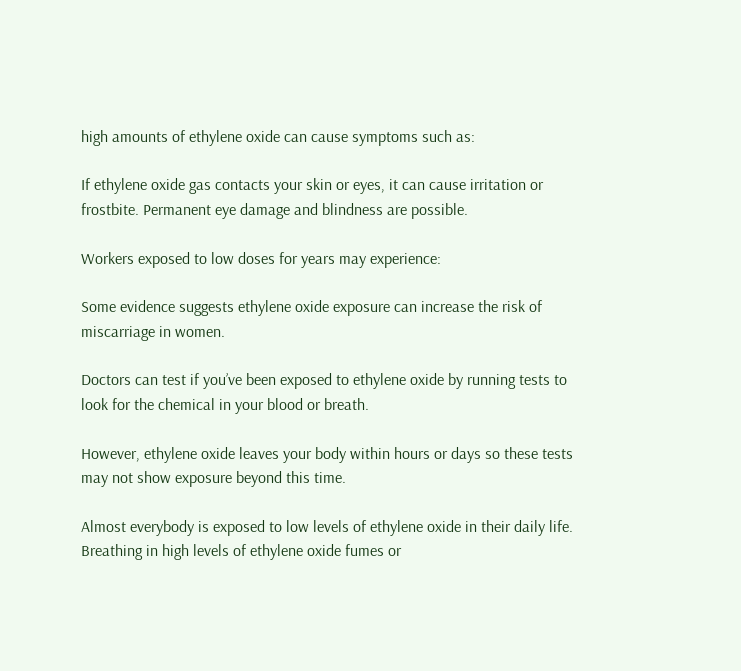high amounts of ethylene oxide can cause symptoms such as:

If ethylene oxide gas contacts your skin or eyes, it can cause irritation or frostbite. Permanent eye damage and blindness are possible.

Workers exposed to low doses for years may experience:

Some evidence suggests ethylene oxide exposure can increase the risk of miscarriage in women.

Doctors can test if you’ve been exposed to ethylene oxide by running tests to look for the chemical in your blood or breath.

However, ethylene oxide leaves your body within hours or days so these tests may not show exposure beyond this time.

Almost everybody is exposed to low levels of ethylene oxide in their daily life. Breathing in high levels of ethylene oxide fumes or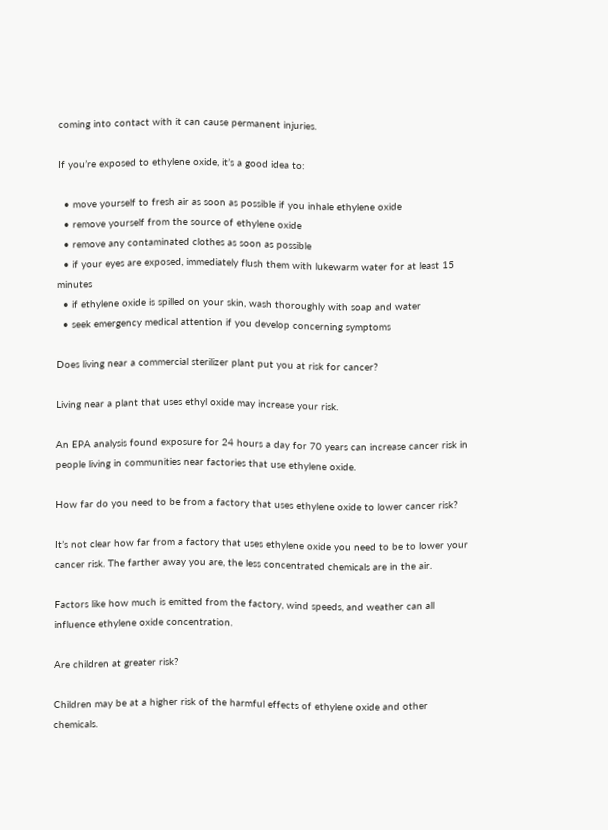coming into contact with it can cause permanent injuries.

If you’re exposed to ethylene oxide, it’s a good idea to:

  • move yourself to fresh air as soon as possible if you inhale ethylene oxide
  • remove yourself from the source of ethylene oxide
  • remove any contaminated clothes as soon as possible
  • if your eyes are exposed, immediately flush them with lukewarm water for at least 15 minutes
  • if ethylene oxide is spilled on your skin, wash thoroughly with soap and water
  • seek emergency medical attention if you develop concerning symptoms

Does living near a commercial sterilizer plant put you at risk for cancer?

Living near a plant that uses ethyl oxide may increase your risk.

An EPA analysis found exposure for 24 hours a day for 70 years can increase cancer risk in people living in communities near factories that use ethylene oxide.

How far do you need to be from a factory that uses ethylene oxide to lower cancer risk?

It’s not clear how far from a factory that uses ethylene oxide you need to be to lower your cancer risk. The farther away you are, the less concentrated chemicals are in the air.

Factors like how much is emitted from the factory, wind speeds, and weather can all influence ethylene oxide concentration.

Are children at greater risk?

Children may be at a higher risk of the harmful effects of ethylene oxide and other chemicals.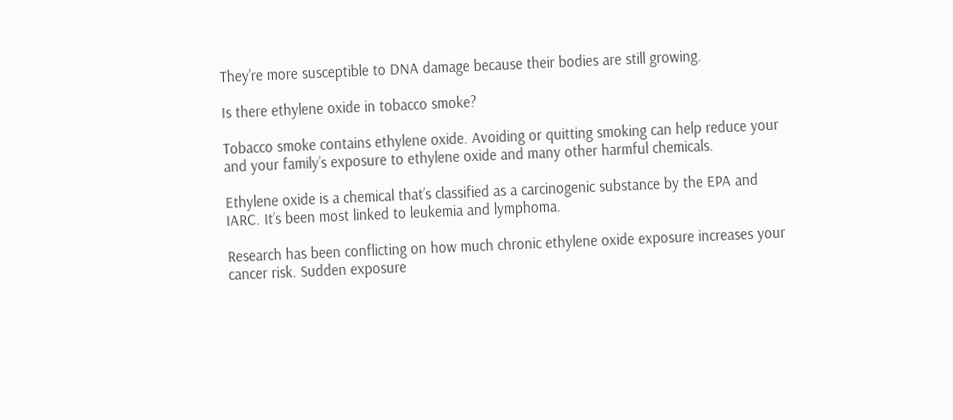They’re more susceptible to DNA damage because their bodies are still growing.

Is there ethylene oxide in tobacco smoke?

Tobacco smoke contains ethylene oxide. Avoiding or quitting smoking can help reduce your and your family’s exposure to ethylene oxide and many other harmful chemicals.

Ethylene oxide is a chemical that’s classified as a carcinogenic substance by the EPA and IARC. It’s been most linked to leukemia and lymphoma.

Research has been conflicting on how much chronic ethylene oxide exposure increases your cancer risk. Sudden exposure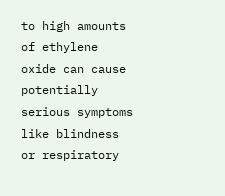to high amounts of ethylene oxide can cause potentially serious symptoms like blindness or respiratory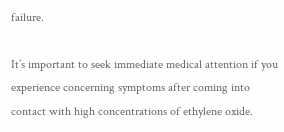failure.

It’s important to seek immediate medical attention if you experience concerning symptoms after coming into contact with high concentrations of ethylene oxide.